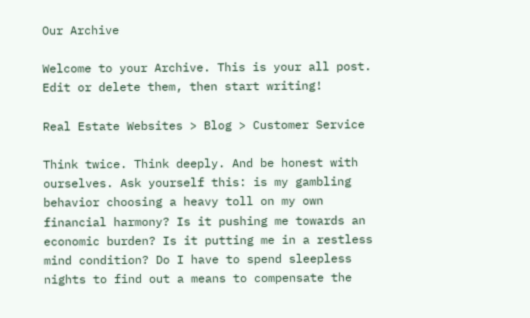Our Archive

Welcome to your Archive. This is your all post. Edit or delete them, then start writing!

Real Estate Websites > Blog > Customer Service

Think twice. Think deeply. And be honest with ourselves. Ask yourself this: is my gambling behavior choosing a heavy toll on my own financial harmony? Is it pushing me towards an economic burden? Is it putting me in a restless mind condition? Do I have to spend sleepless nights to find out a means to compensate the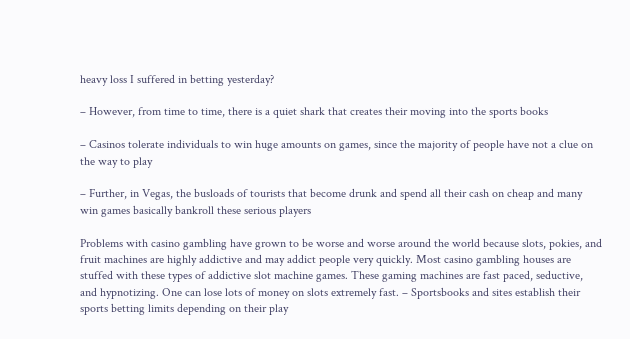heavy loss I suffered in betting yesterday?

– However, from time to time, there is a quiet shark that creates their moving into the sports books

– Casinos tolerate individuals to win huge amounts on games, since the majority of people have not a clue on the way to play

– Further, in Vegas, the busloads of tourists that become drunk and spend all their cash on cheap and many win games basically bankroll these serious players

Problems with casino gambling have grown to be worse and worse around the world because slots, pokies, and fruit machines are highly addictive and may addict people very quickly. Most casino gambling houses are stuffed with these types of addictive slot machine games. These gaming machines are fast paced, seductive, and hypnotizing. One can lose lots of money on slots extremely fast. – Sportsbooks and sites establish their sports betting limits depending on their play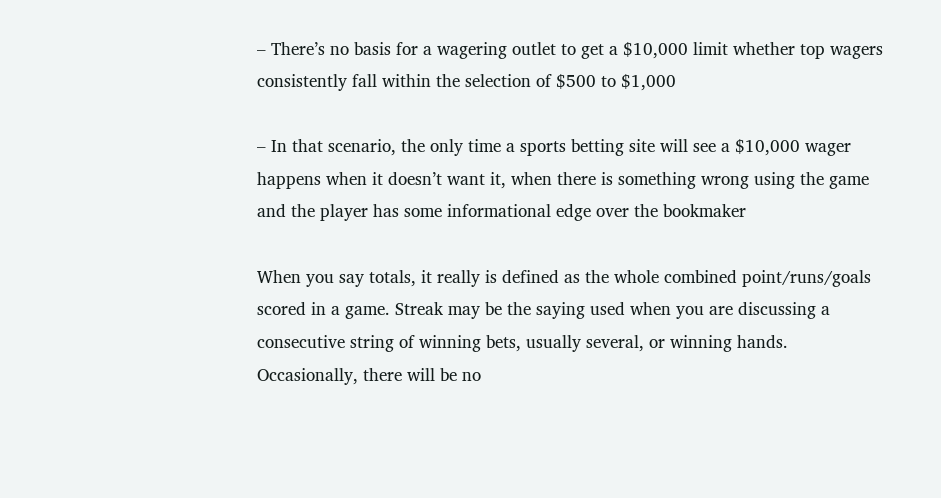– There’s no basis for a wagering outlet to get a $10,000 limit whether top wagers consistently fall within the selection of $500 to $1,000

– In that scenario, the only time a sports betting site will see a $10,000 wager happens when it doesn’t want it, when there is something wrong using the game and the player has some informational edge over the bookmaker

When you say totals, it really is defined as the whole combined point/runs/goals scored in a game. Streak may be the saying used when you are discussing a consecutive string of winning bets, usually several, or winning hands. Occasionally, there will be no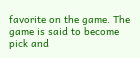favorite on the game. The game is said to become pick and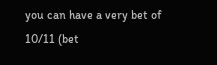you can have a very bet of 10/11 (bet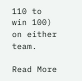110 to win 100) on either team.

Read More